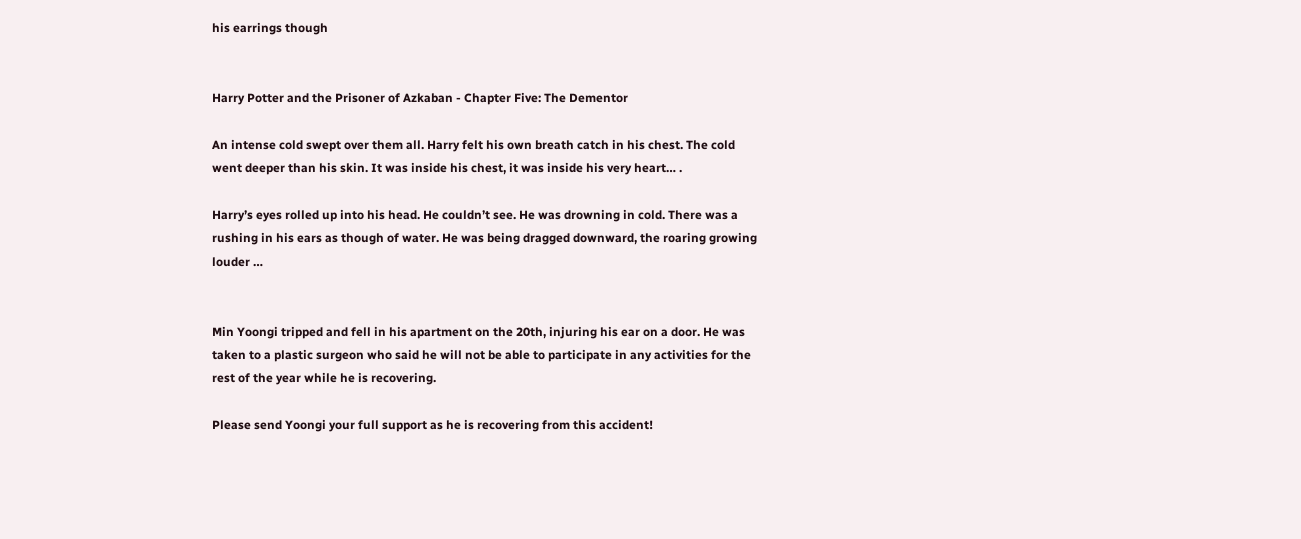his earrings though


Harry Potter and the Prisoner of Azkaban - Chapter Five: The Dementor

An intense cold swept over them all. Harry felt his own breath catch in his chest. The cold went deeper than his skin. It was inside his chest, it was inside his very heart… .

Harry’s eyes rolled up into his head. He couldn’t see. He was drowning in cold. There was a rushing in his ears as though of water. He was being dragged downward, the roaring growing louder …


Min Yoongi tripped and fell in his apartment on the 20th, injuring his ear on a door. He was taken to a plastic surgeon who said he will not be able to participate in any activities for the rest of the year while he is recovering.

Please send Yoongi your full support as he is recovering from this accident!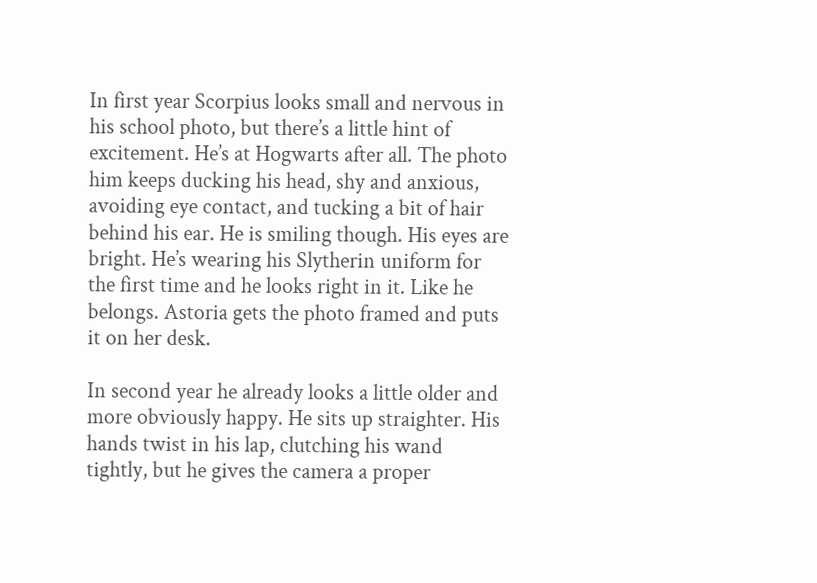In first year Scorpius looks small and nervous in his school photo, but there’s a little hint of excitement. He’s at Hogwarts after all. The photo him keeps ducking his head, shy and anxious, avoiding eye contact, and tucking a bit of hair behind his ear. He is smiling though. His eyes are bright. He’s wearing his Slytherin uniform for the first time and he looks right in it. Like he belongs. Astoria gets the photo framed and puts it on her desk.

In second year he already looks a little older and more obviously happy. He sits up straighter. His hands twist in his lap, clutching his wand tightly, but he gives the camera a proper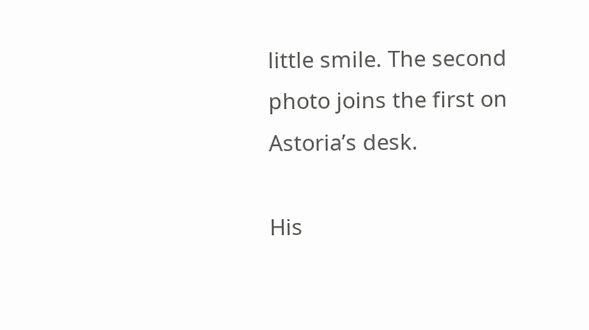little smile. The second photo joins the first on Astoria’s desk.

His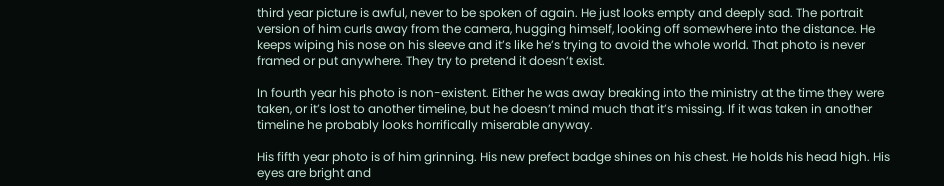third year picture is awful, never to be spoken of again. He just looks empty and deeply sad. The portrait version of him curls away from the camera, hugging himself, looking off somewhere into the distance. He keeps wiping his nose on his sleeve and it’s like he’s trying to avoid the whole world. That photo is never framed or put anywhere. They try to pretend it doesn’t exist.

In fourth year his photo is non-existent. Either he was away breaking into the ministry at the time they were taken, or it’s lost to another timeline, but he doesn’t mind much that it’s missing. If it was taken in another timeline he probably looks horrifically miserable anyway.

His fifth year photo is of him grinning. His new prefect badge shines on his chest. He holds his head high. His eyes are bright and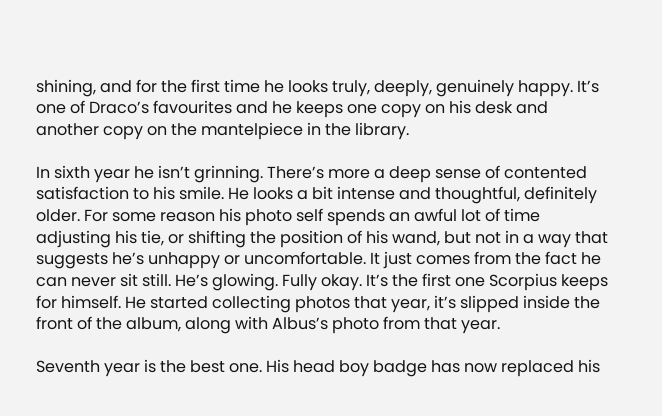shining, and for the first time he looks truly, deeply, genuinely happy. It’s one of Draco’s favourites and he keeps one copy on his desk and another copy on the mantelpiece in the library.

In sixth year he isn’t grinning. There’s more a deep sense of contented satisfaction to his smile. He looks a bit intense and thoughtful, definitely older. For some reason his photo self spends an awful lot of time adjusting his tie, or shifting the position of his wand, but not in a way that suggests he’s unhappy or uncomfortable. It just comes from the fact he can never sit still. He’s glowing. Fully okay. It’s the first one Scorpius keeps for himself. He started collecting photos that year, it’s slipped inside the front of the album, along with Albus’s photo from that year.

Seventh year is the best one. His head boy badge has now replaced his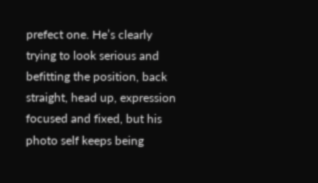prefect one. He’s clearly trying to look serious and befitting the position, back straight, head up, expression focused and fixed, but his photo self keeps being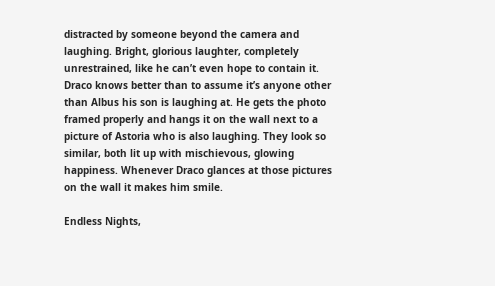distracted by someone beyond the camera and laughing. Bright, glorious laughter, completely unrestrained, like he can’t even hope to contain it. Draco knows better than to assume it’s anyone other than Albus his son is laughing at. He gets the photo framed properly and hangs it on the wall next to a picture of Astoria who is also laughing. They look so similar, both lit up with mischievous, glowing happiness. Whenever Draco glances at those pictures on the wall it makes him smile.

Endless Nights,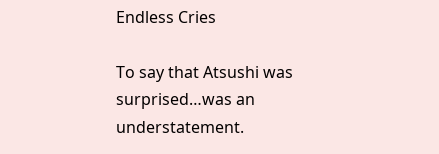Endless Cries

To say that Atsushi was surprised…was an understatement.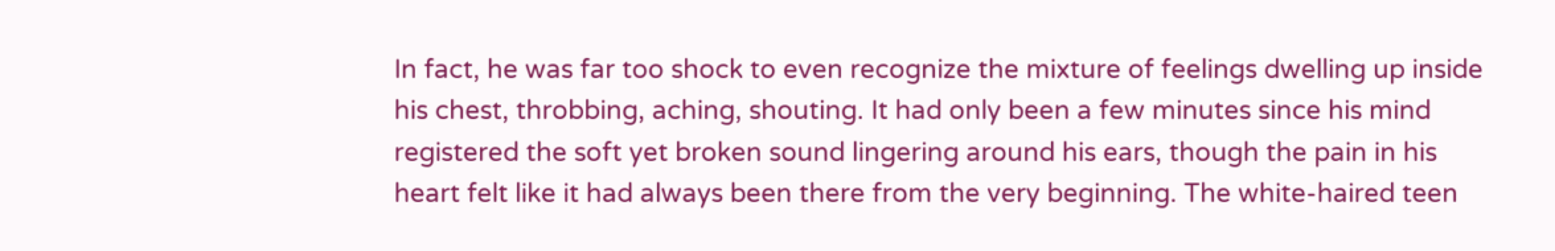In fact, he was far too shock to even recognize the mixture of feelings dwelling up inside his chest, throbbing, aching, shouting. It had only been a few minutes since his mind registered the soft yet broken sound lingering around his ears, though the pain in his heart felt like it had always been there from the very beginning. The white-haired teen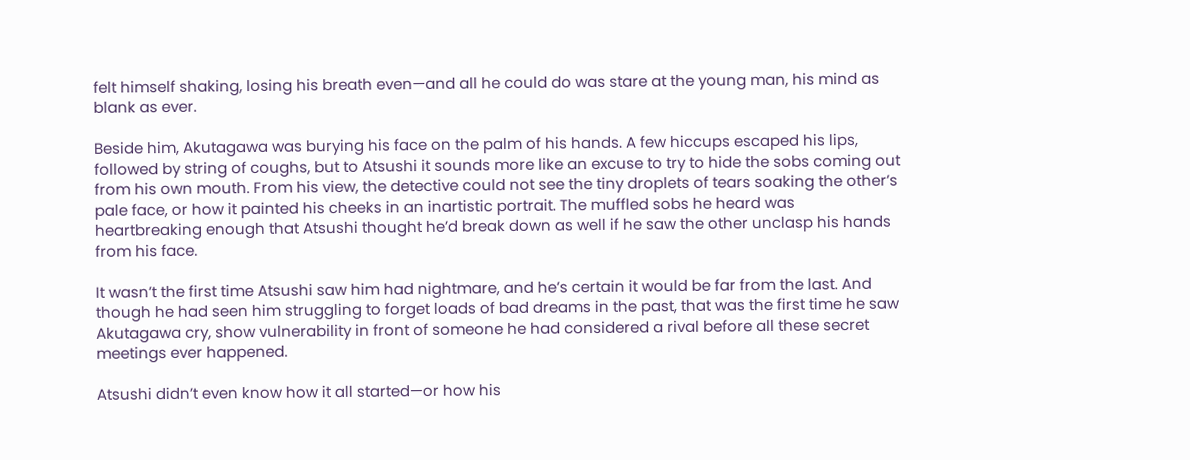felt himself shaking, losing his breath even—and all he could do was stare at the young man, his mind as blank as ever.

Beside him, Akutagawa was burying his face on the palm of his hands. A few hiccups escaped his lips, followed by string of coughs, but to Atsushi it sounds more like an excuse to try to hide the sobs coming out from his own mouth. From his view, the detective could not see the tiny droplets of tears soaking the other’s pale face, or how it painted his cheeks in an inartistic portrait. The muffled sobs he heard was heartbreaking enough that Atsushi thought he’d break down as well if he saw the other unclasp his hands from his face.

It wasn’t the first time Atsushi saw him had nightmare, and he’s certain it would be far from the last. And though he had seen him struggling to forget loads of bad dreams in the past, that was the first time he saw Akutagawa cry, show vulnerability in front of someone he had considered a rival before all these secret meetings ever happened.

Atsushi didn’t even know how it all started—or how his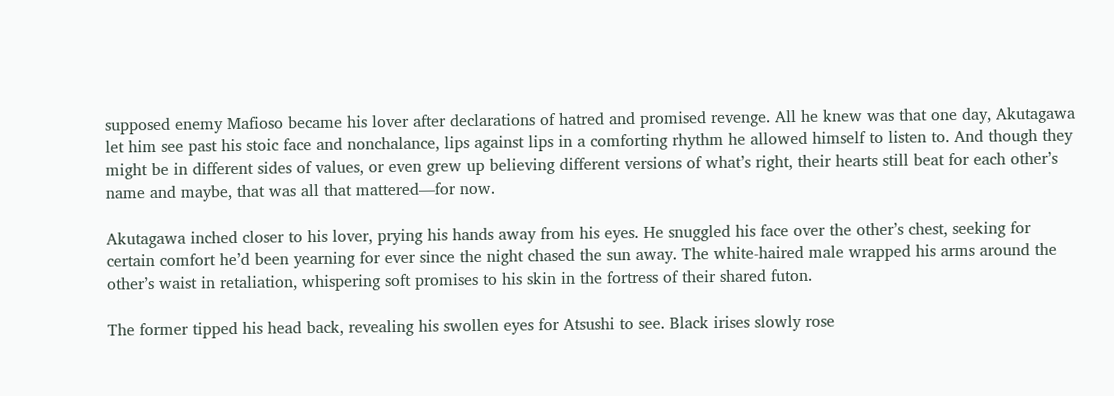supposed enemy Mafioso became his lover after declarations of hatred and promised revenge. All he knew was that one day, Akutagawa let him see past his stoic face and nonchalance, lips against lips in a comforting rhythm he allowed himself to listen to. And though they might be in different sides of values, or even grew up believing different versions of what’s right, their hearts still beat for each other’s name and maybe, that was all that mattered—for now.

Akutagawa inched closer to his lover, prying his hands away from his eyes. He snuggled his face over the other’s chest, seeking for certain comfort he’d been yearning for ever since the night chased the sun away. The white-haired male wrapped his arms around the other’s waist in retaliation, whispering soft promises to his skin in the fortress of their shared futon.

The former tipped his head back, revealing his swollen eyes for Atsushi to see. Black irises slowly rose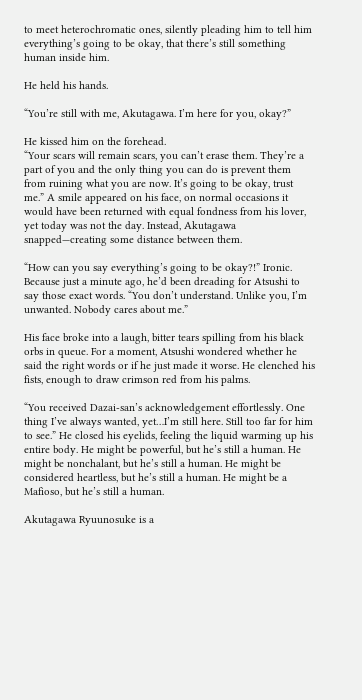to meet heterochromatic ones, silently pleading him to tell him everything’s going to be okay, that there’s still something human inside him.

He held his hands.

“You’re still with me, Akutagawa. I’m here for you, okay?”

He kissed him on the forehead.
“Your scars will remain scars, you can’t erase them. They’re a part of you and the only thing you can do is prevent them from ruining what you are now. It’s going to be okay, trust me.” A smile appeared on his face, on normal occasions it would have been returned with equal fondness from his lover, yet today was not the day. Instead, Akutagawa snapped—creating some distance between them.

“How can you say everything’s going to be okay?!” Ironic. Because just a minute ago, he’d been dreading for Atsushi to say those exact words. “You don’t understand. Unlike you, I’m unwanted. Nobody cares about me.”

His face broke into a laugh, bitter tears spilling from his black orbs in queue. For a moment, Atsushi wondered whether he said the right words or if he just made it worse. He clenched his fists, enough to draw crimson red from his palms.

“You received Dazai-san’s acknowledgement effortlessly. One thing I’ve always wanted, yet…I’m still here. Still too far for him to see.” He closed his eyelids, feeling the liquid warming up his entire body. He might be powerful, but he’s still a human. He might be nonchalant, but he’s still a human. He might be considered heartless, but he’s still a human. He might be a Mafioso, but he’s still a human.

Akutagawa Ryuunosuke is a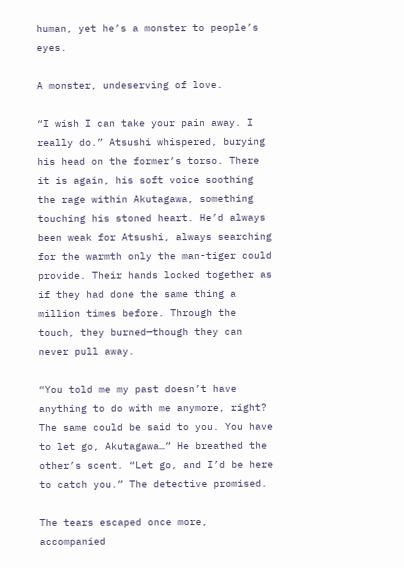human, yet he’s a monster to people’s eyes.

A monster, undeserving of love.

“I wish I can take your pain away. I really do.” Atsushi whispered, burying his head on the former’s torso. There it is again, his soft voice soothing the rage within Akutagawa, something touching his stoned heart. He’d always been weak for Atsushi, always searching for the warmth only the man-tiger could provide. Their hands locked together as if they had done the same thing a million times before. Through the touch, they burned—though they can never pull away.

“You told me my past doesn’t have anything to do with me anymore, right? The same could be said to you. You have to let go, Akutagawa…” He breathed the other’s scent. “Let go, and I’d be here to catch you.” The detective promised.

The tears escaped once more, accompanied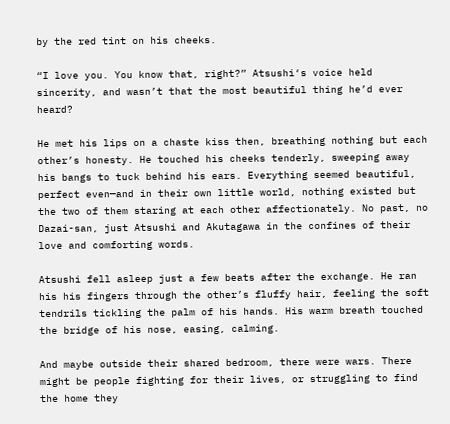by the red tint on his cheeks.

“I love you. You know that, right?” Atsushi‘s voice held sincerity, and wasn’t that the most beautiful thing he’d ever heard?

He met his lips on a chaste kiss then, breathing nothing but each other’s honesty. He touched his cheeks tenderly, sweeping away his bangs to tuck behind his ears. Everything seemed beautiful, perfect even—and in their own little world, nothing existed but the two of them staring at each other affectionately. No past, no Dazai-san, just Atsushi and Akutagawa in the confines of their love and comforting words.

Atsushi fell asleep just a few beats after the exchange. He ran his his fingers through the other’s fluffy hair, feeling the soft tendrils tickling the palm of his hands. His warm breath touched the bridge of his nose, easing, calming.

And maybe outside their shared bedroom, there were wars. There might be people fighting for their lives, or struggling to find the home they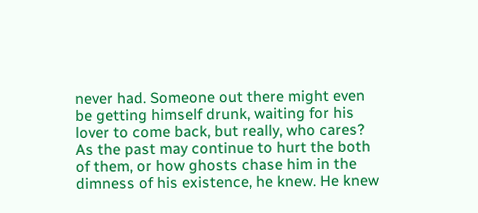never had. Someone out there might even be getting himself drunk, waiting for his lover to come back, but really, who cares? As the past may continue to hurt the both of them, or how ghosts chase him in the dimness of his existence, he knew. He knew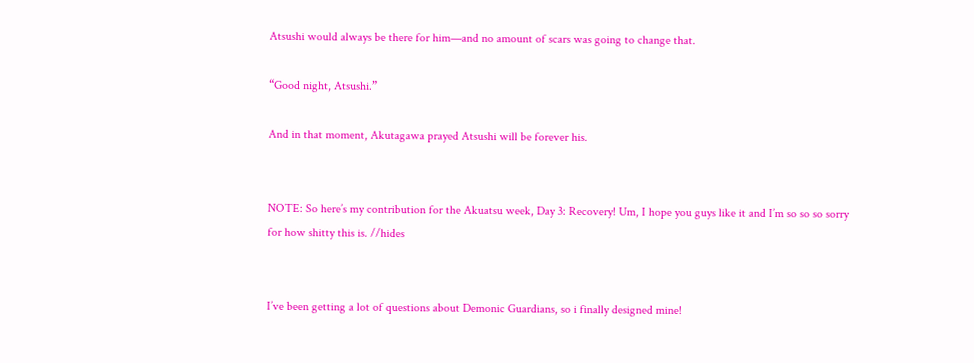Atsushi would always be there for him—and no amount of scars was going to change that.

“Good night, Atsushi.”

And in that moment, Akutagawa prayed Atsushi will be forever his.


NOTE: So here’s my contribution for the Akuatsu week, Day 3: Recovery! Um, I hope you guys like it and I’m so so so sorry for how shitty this is. //hides


I’ve been getting a lot of questions about Demonic Guardians, so i finally designed mine!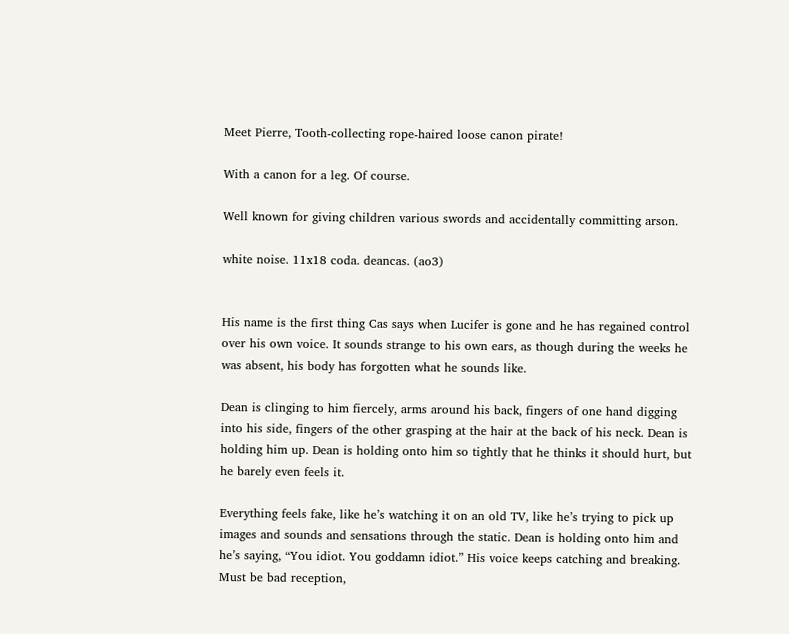Meet Pierre, Tooth-collecting rope-haired loose canon pirate!

With a canon for a leg. Of course.

Well known for giving children various swords and accidentally committing arson.

white noise. 11x18 coda. deancas. (ao3)


His name is the first thing Cas says when Lucifer is gone and he has regained control over his own voice. It sounds strange to his own ears, as though during the weeks he was absent, his body has forgotten what he sounds like.

Dean is clinging to him fiercely, arms around his back, fingers of one hand digging into his side, fingers of the other grasping at the hair at the back of his neck. Dean is holding him up. Dean is holding onto him so tightly that he thinks it should hurt, but he barely even feels it.

Everything feels fake, like he’s watching it on an old TV, like he’s trying to pick up images and sounds and sensations through the static. Dean is holding onto him and he’s saying, “You idiot. You goddamn idiot.” His voice keeps catching and breaking. Must be bad reception,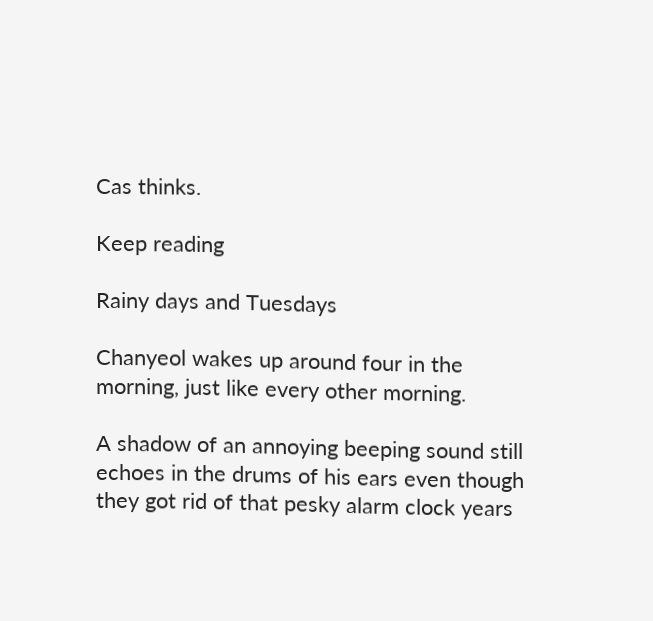Cas thinks.

Keep reading

Rainy days and Tuesdays

Chanyeol wakes up around four in the morning, just like every other morning.

A shadow of an annoying beeping sound still echoes in the drums of his ears even though they got rid of that pesky alarm clock years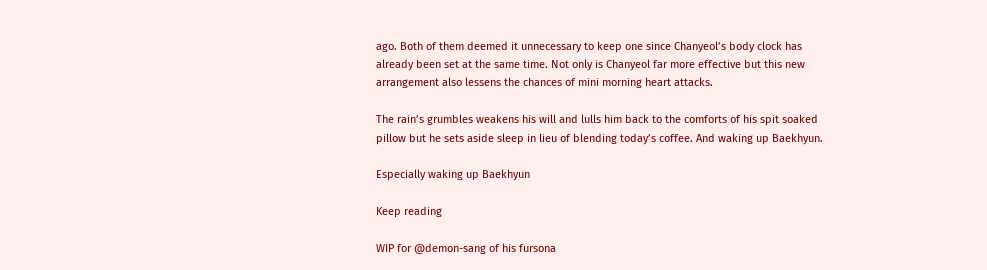ago. Both of them deemed it unnecessary to keep one since Chanyeol’s body clock has already been set at the same time. Not only is Chanyeol far more effective but this new arrangement also lessens the chances of mini morning heart attacks.

The rain’s grumbles weakens his will and lulls him back to the comforts of his spit soaked pillow but he sets aside sleep in lieu of blending today’s coffee. And waking up Baekhyun.

Especially waking up Baekhyun

Keep reading

WIP for @demon-sang of his fursona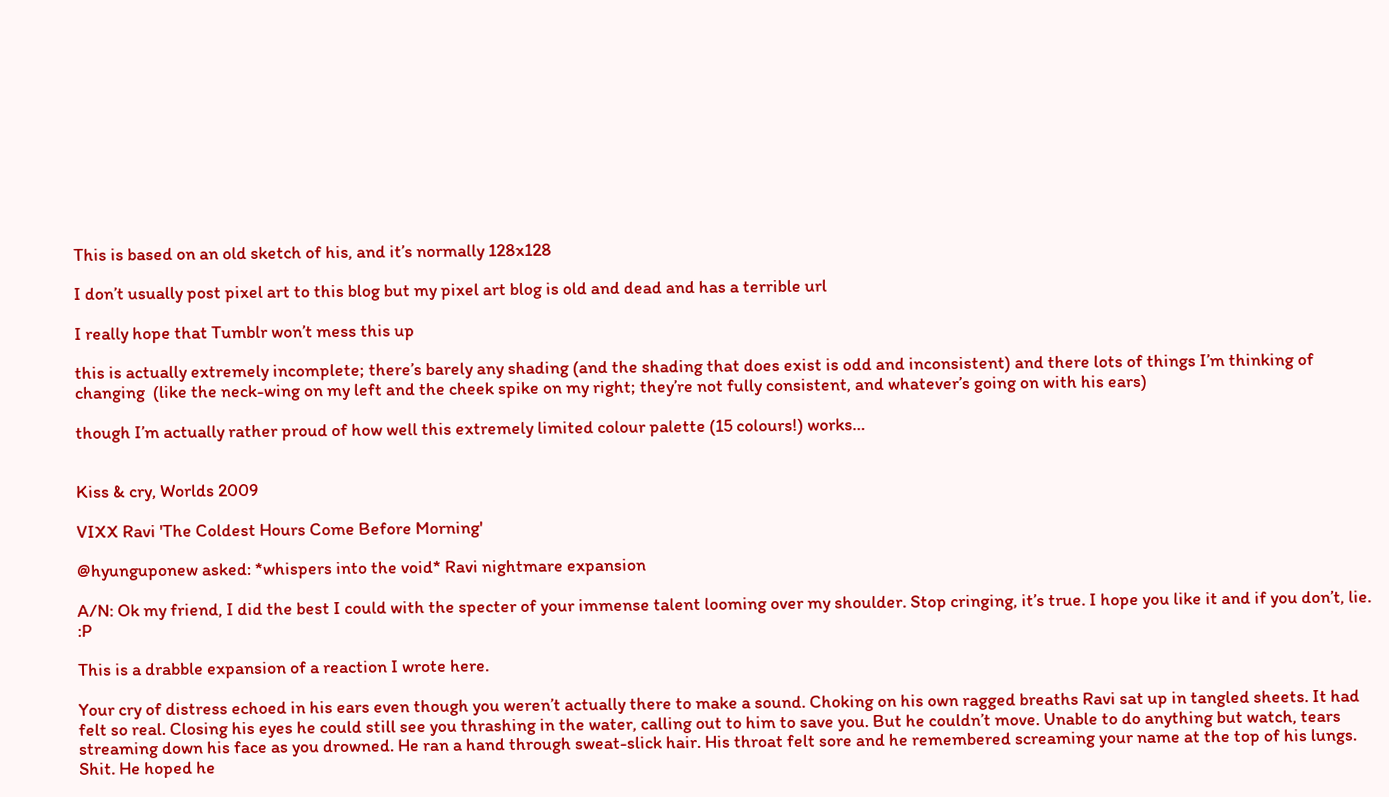This is based on an old sketch of his, and it’s normally 128x128

I don’t usually post pixel art to this blog but my pixel art blog is old and dead and has a terrible url

I really hope that Tumblr won’t mess this up

this is actually extremely incomplete; there’s barely any shading (and the shading that does exist is odd and inconsistent) and there lots of things I’m thinking of changing  (like the neck-wing on my left and the cheek spike on my right; they’re not fully consistent, and whatever’s going on with his ears)

though I’m actually rather proud of how well this extremely limited colour palette (15 colours!) works…


Kiss & cry, Worlds 2009

VIXX Ravi 'The Coldest Hours Come Before Morning'

@hyunguponew asked: *whispers into the void* Ravi nightmare expansion

A/N: Ok my friend, I did the best I could with the specter of your immense talent looming over my shoulder. Stop cringing, it’s true. I hope you like it and if you don’t, lie. :P

This is a drabble expansion of a reaction I wrote here.

Your cry of distress echoed in his ears even though you weren’t actually there to make a sound. Choking on his own ragged breaths Ravi sat up in tangled sheets. It had felt so real. Closing his eyes he could still see you thrashing in the water, calling out to him to save you. But he couldn’t move. Unable to do anything but watch, tears streaming down his face as you drowned. He ran a hand through sweat-slick hair. His throat felt sore and he remembered screaming your name at the top of his lungs. Shit. He hoped he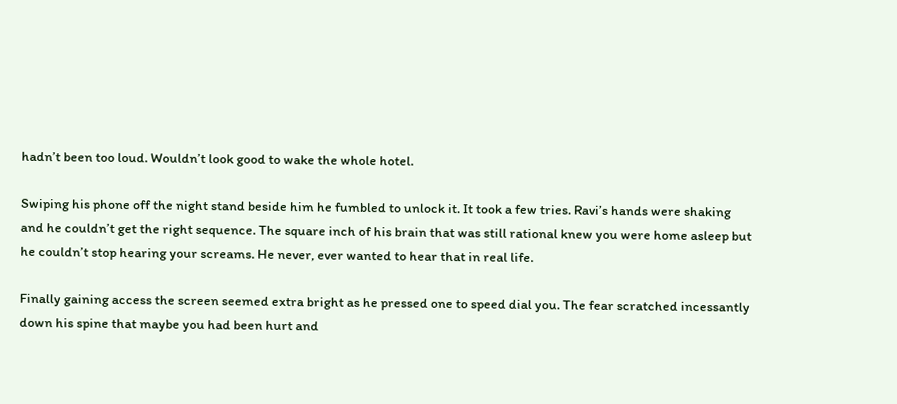hadn’t been too loud. Wouldn’t look good to wake the whole hotel.

Swiping his phone off the night stand beside him he fumbled to unlock it. It took a few tries. Ravi’s hands were shaking and he couldn’t get the right sequence. The square inch of his brain that was still rational knew you were home asleep but he couldn’t stop hearing your screams. He never, ever wanted to hear that in real life.

Finally gaining access the screen seemed extra bright as he pressed one to speed dial you. The fear scratched incessantly down his spine that maybe you had been hurt and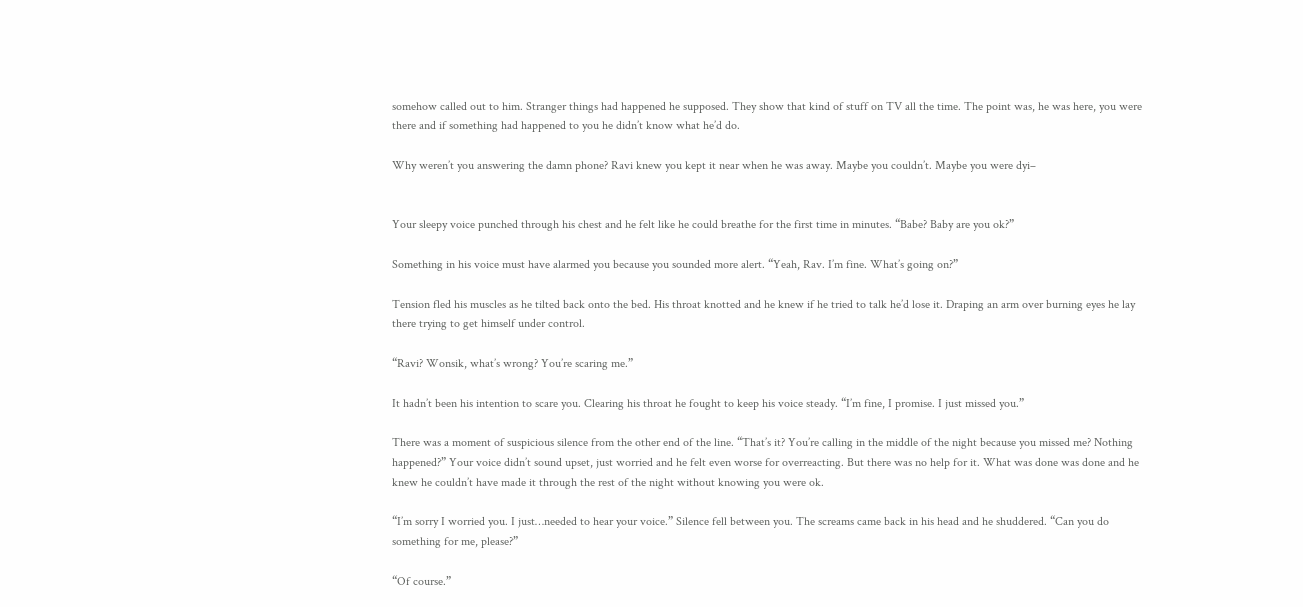somehow called out to him. Stranger things had happened he supposed. They show that kind of stuff on TV all the time. The point was, he was here, you were there and if something had happened to you he didn’t know what he’d do.

Why weren’t you answering the damn phone? Ravi knew you kept it near when he was away. Maybe you couldn’t. Maybe you were dyi–


Your sleepy voice punched through his chest and he felt like he could breathe for the first time in minutes. “Babe? Baby are you ok?”

Something in his voice must have alarmed you because you sounded more alert. “Yeah, Rav. I’m fine. What’s going on?”

Tension fled his muscles as he tilted back onto the bed. His throat knotted and he knew if he tried to talk he’d lose it. Draping an arm over burning eyes he lay there trying to get himself under control.

“Ravi? Wonsik, what’s wrong? You’re scaring me.”

It hadn’t been his intention to scare you. Clearing his throat he fought to keep his voice steady. “I’m fine, I promise. I just missed you.”

There was a moment of suspicious silence from the other end of the line. “That’s it? You’re calling in the middle of the night because you missed me? Nothing happened?” Your voice didn’t sound upset, just worried and he felt even worse for overreacting. But there was no help for it. What was done was done and he knew he couldn’t have made it through the rest of the night without knowing you were ok.

“I’m sorry I worried you. I just…needed to hear your voice.” Silence fell between you. The screams came back in his head and he shuddered. “Can you do something for me, please?”

“Of course.”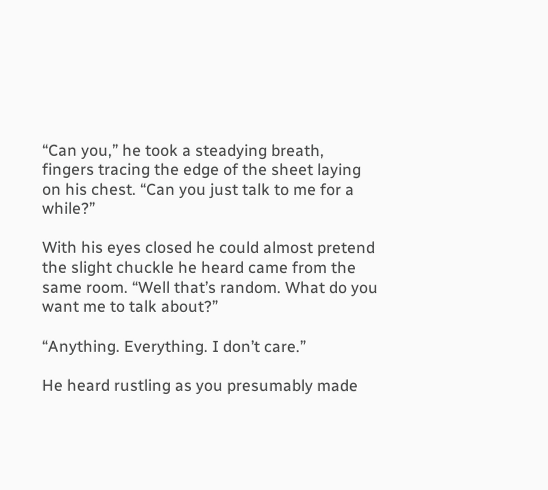“Can you,” he took a steadying breath, fingers tracing the edge of the sheet laying on his chest. “Can you just talk to me for a while?”

With his eyes closed he could almost pretend the slight chuckle he heard came from the same room. “Well that’s random. What do you want me to talk about?”

“Anything. Everything. I don’t care.”

He heard rustling as you presumably made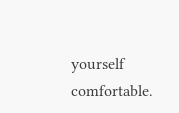yourself comfortable.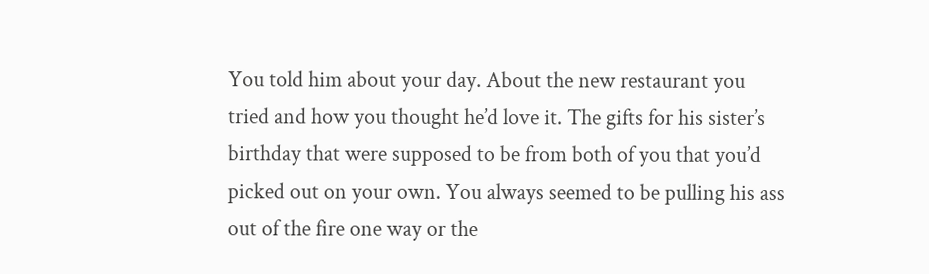You told him about your day. About the new restaurant you tried and how you thought he’d love it. The gifts for his sister’s birthday that were supposed to be from both of you that you’d picked out on your own. You always seemed to be pulling his ass out of the fire one way or the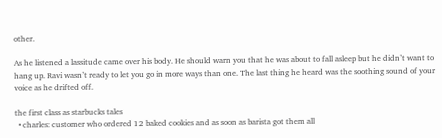other.

As he listened a lassitude came over his body. He should warn you that he was about to fall asleep but he didn’t want to hang up. Ravi wasn’t ready to let you go in more ways than one. The last thing he heard was the soothing sound of your voice as he drifted off.

the first class as starbucks tales
  • charles: customer who ordered 12 baked cookies and as soon as barista got them all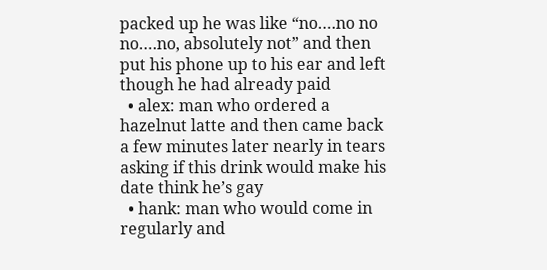packed up he was like “no….no no no….no, absolutely not” and then put his phone up to his ear and left though he had already paid
  • alex: man who ordered a hazelnut latte and then came back a few minutes later nearly in tears asking if this drink would make his date think he’s gay
  • hank: man who would come in regularly and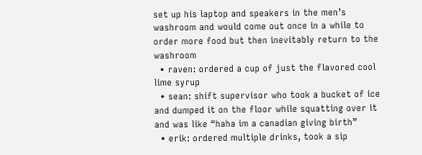set up his laptop and speakers in the men’s washroom and would come out once in a while to order more food but then inevitably return to the washroom
  • raven: ordered a cup of just the flavored cool lime syrup
  • sean: shift supervisor who took a bucket of ice and dumped it on the floor while squatting over it and was like “haha im a canadian giving birth”
  • erik: ordered multiple drinks, took a sip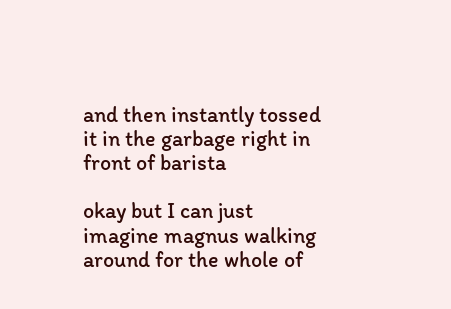and then instantly tossed it in the garbage right in front of barista

okay but I can just imagine magnus walking around for the whole of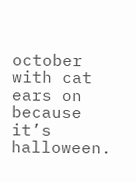october with cat ears on because it’s halloween.